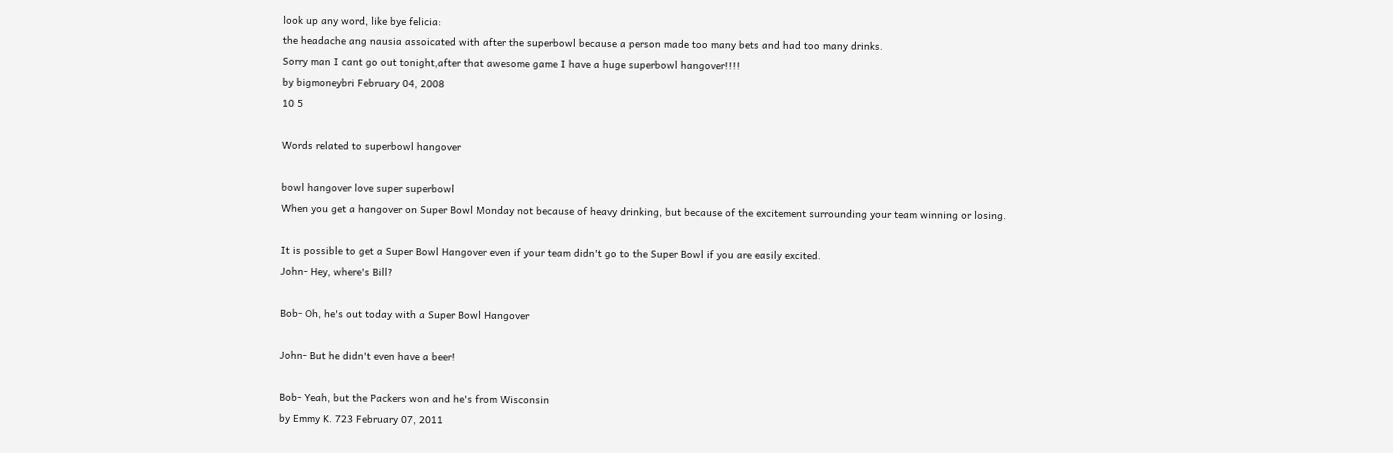look up any word, like bye felicia:
the headache ang nausia assoicated with after the superbowl because a person made too many bets and had too many drinks.
Sorry man I cant go out tonight,after that awesome game I have a huge superbowl hangover!!!!
by bigmoneybri February 04, 2008
10 5

Words related to superbowl hangover

bowl hangover love super superbowl
When you get a hangover on Super Bowl Monday not because of heavy drinking, but because of the excitement surrounding your team winning or losing.

It is possible to get a Super Bowl Hangover even if your team didn't go to the Super Bowl if you are easily excited.
John- Hey, where's Bill?

Bob- Oh, he's out today with a Super Bowl Hangover

John- But he didn't even have a beer!

Bob- Yeah, but the Packers won and he's from Wisconsin
by Emmy K. 723 February 07, 2011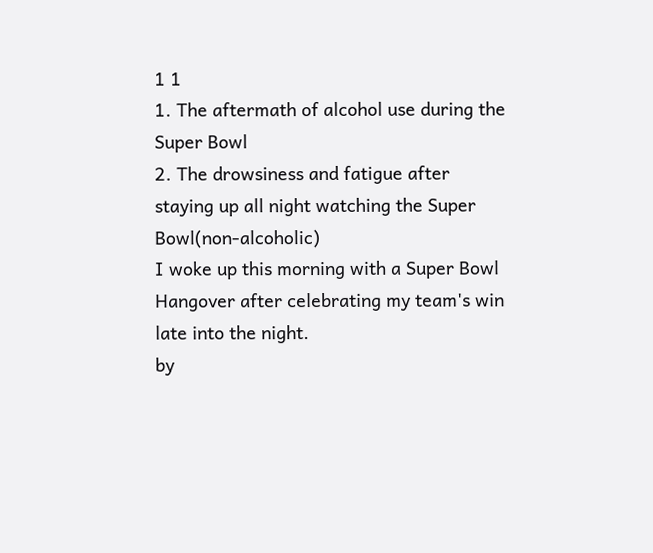1 1
1. The aftermath of alcohol use during the Super Bowl
2. The drowsiness and fatigue after staying up all night watching the Super Bowl(non-alcoholic)
I woke up this morning with a Super Bowl Hangover after celebrating my team's win late into the night.
by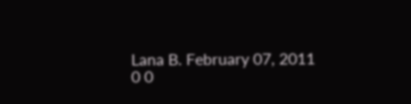Lana B. February 07, 2011
0 0